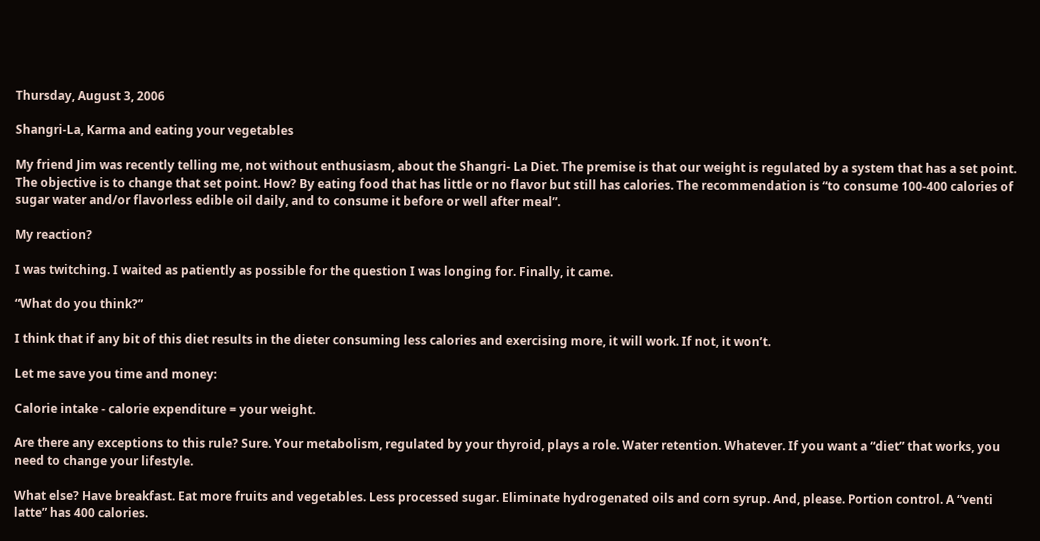Thursday, August 3, 2006

Shangri-La, Karma and eating your vegetables

My friend Jim was recently telling me, not without enthusiasm, about the Shangri- La Diet. The premise is that our weight is regulated by a system that has a set point. The objective is to change that set point. How? By eating food that has little or no flavor but still has calories. The recommendation is “to consume 100-400 calories of sugar water and/or flavorless edible oil daily, and to consume it before or well after meal”.

My reaction?

I was twitching. I waited as patiently as possible for the question I was longing for. Finally, it came.

“What do you think?”

I think that if any bit of this diet results in the dieter consuming less calories and exercising more, it will work. If not, it won’t.

Let me save you time and money:

Calorie intake - calorie expenditure = your weight.

Are there any exceptions to this rule? Sure. Your metabolism, regulated by your thyroid, plays a role. Water retention. Whatever. If you want a “diet” that works, you need to change your lifestyle.

What else? Have breakfast. Eat more fruits and vegetables. Less processed sugar. Eliminate hydrogenated oils and corn syrup. And, please. Portion control. A “venti latte” has 400 calories.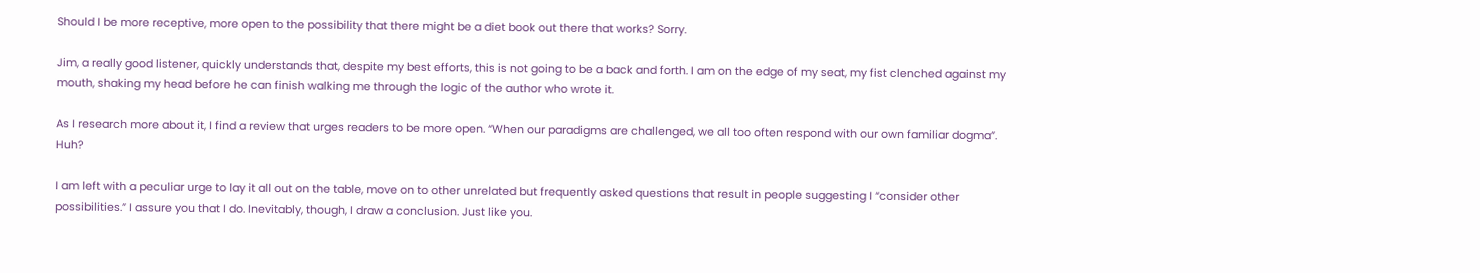Should I be more receptive, more open to the possibility that there might be a diet book out there that works? Sorry.

Jim, a really good listener, quickly understands that, despite my best efforts, this is not going to be a back and forth. I am on the edge of my seat, my fist clenched against my mouth, shaking my head before he can finish walking me through the logic of the author who wrote it.

As I research more about it, I find a review that urges readers to be more open. “When our paradigms are challenged, we all too often respond with our own familiar dogma”. Huh?

I am left with a peculiar urge to lay it all out on the table, move on to other unrelated but frequently asked questions that result in people suggesting I “consider other possibilities.” I assure you that I do. Inevitably, though, I draw a conclusion. Just like you.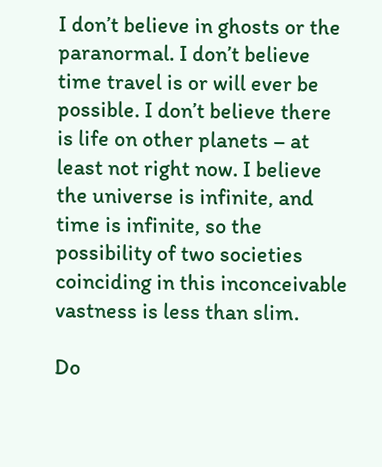I don’t believe in ghosts or the paranormal. I don’t believe time travel is or will ever be possible. I don’t believe there is life on other planets – at least not right now. I believe the universe is infinite, and time is infinite, so the possibility of two societies coinciding in this inconceivable vastness is less than slim.

Do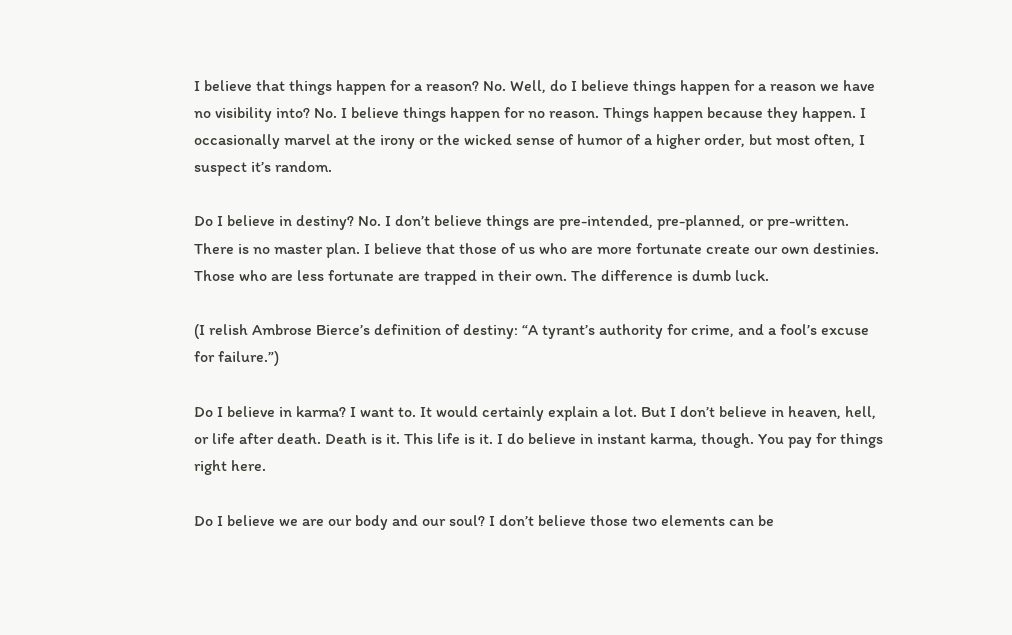I believe that things happen for a reason? No. Well, do I believe things happen for a reason we have no visibility into? No. I believe things happen for no reason. Things happen because they happen. I occasionally marvel at the irony or the wicked sense of humor of a higher order, but most often, I suspect it’s random.

Do I believe in destiny? No. I don’t believe things are pre-intended, pre-planned, or pre-written. There is no master plan. I believe that those of us who are more fortunate create our own destinies. Those who are less fortunate are trapped in their own. The difference is dumb luck.

(I relish Ambrose Bierce’s definition of destiny: “A tyrant’s authority for crime, and a fool’s excuse for failure.”)

Do I believe in karma? I want to. It would certainly explain a lot. But I don’t believe in heaven, hell, or life after death. Death is it. This life is it. I do believe in instant karma, though. You pay for things right here.

Do I believe we are our body and our soul? I don’t believe those two elements can be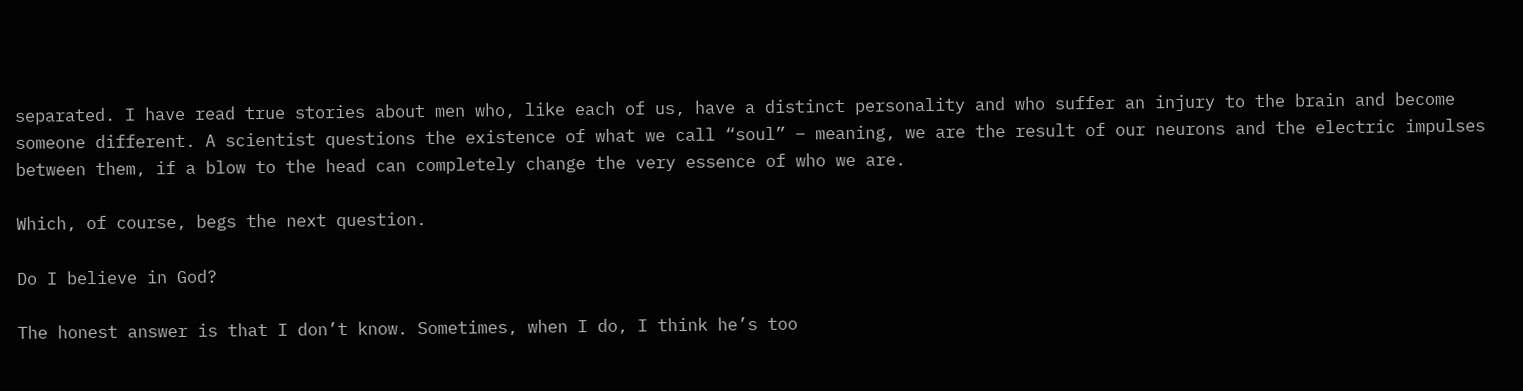separated. I have read true stories about men who, like each of us, have a distinct personality and who suffer an injury to the brain and become someone different. A scientist questions the existence of what we call “soul” – meaning, we are the result of our neurons and the electric impulses between them, if a blow to the head can completely change the very essence of who we are.

Which, of course, begs the next question.

Do I believe in God?

The honest answer is that I don’t know. Sometimes, when I do, I think he’s too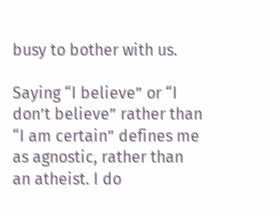busy to bother with us.

Saying “I believe” or “I don’t believe” rather than “I am certain” defines me as agnostic, rather than an atheist. I do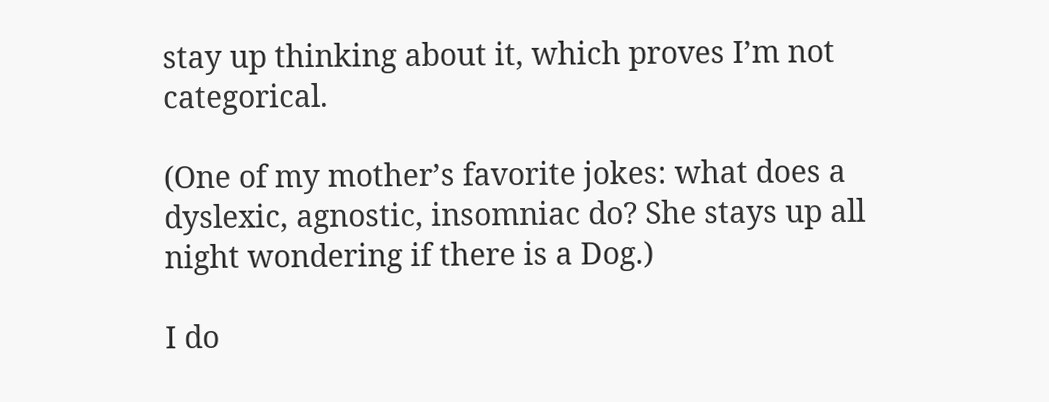stay up thinking about it, which proves I’m not categorical.

(One of my mother’s favorite jokes: what does a dyslexic, agnostic, insomniac do? She stays up all night wondering if there is a Dog.)

I do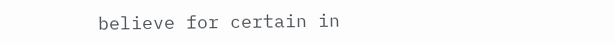believe for certain in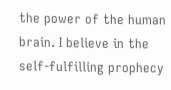the power of the human brain. I believe in the self-fulfilling prophecy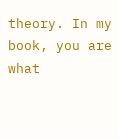theory. In my book, you are what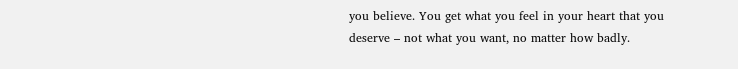you believe. You get what you feel in your heart that you deserve – not what you want, no matter how badly.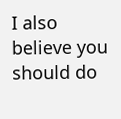I also believe you should do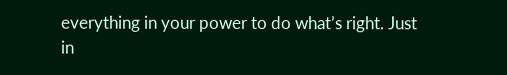everything in your power to do what’s right. Just in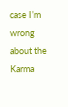case I’m wrong about the Karma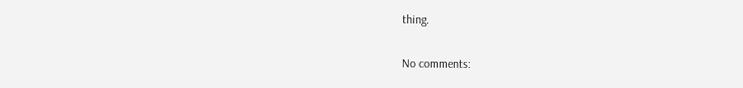thing.

No comments: